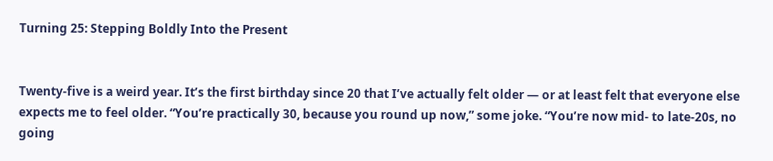Turning 25: Stepping Boldly Into the Present


Twenty-five is a weird year. It’s the first birthday since 20 that I’ve actually felt older — or at least felt that everyone else expects me to feel older. “You’re practically 30, because you round up now,” some joke. “You’re now mid- to late-20s, no going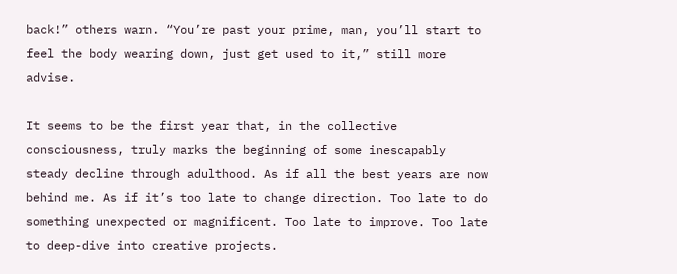back!” others warn. “You’re past your prime, man, you’ll start to feel the body wearing down, just get used to it,” still more advise.

It seems to be the first year that, in the collective consciousness, truly marks the beginning of some inescapably steady decline through adulthood. As if all the best years are now behind me. As if it’s too late to change direction. Too late to do something unexpected or magnificent. Too late to improve. Too late to deep-dive into creative projects.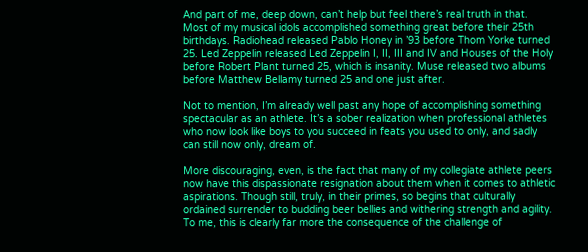And part of me, deep down, can’t help but feel there’s real truth in that. Most of my musical idols accomplished something great before their 25th birthdays. Radiohead released Pablo Honey in ’93 before Thom Yorke turned 25. Led Zeppelin released Led Zeppelin I, II, III and IV and Houses of the Holy before Robert Plant turned 25, which is insanity. Muse released two albums before Matthew Bellamy turned 25 and one just after.

Not to mention, I’m already well past any hope of accomplishing something spectacular as an athlete. It’s a sober realization when professional athletes who now look like boys to you succeed in feats you used to only, and sadly can still now only, dream of.

More discouraging, even, is the fact that many of my collegiate athlete peers now have this dispassionate resignation about them when it comes to athletic aspirations. Though still, truly, in their primes, so begins that culturally ordained surrender to budding beer bellies and withering strength and agility. To me, this is clearly far more the consequence of the challenge of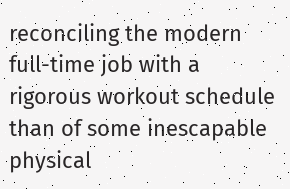reconciling the modern full-time job with a rigorous workout schedule than of some inescapable physical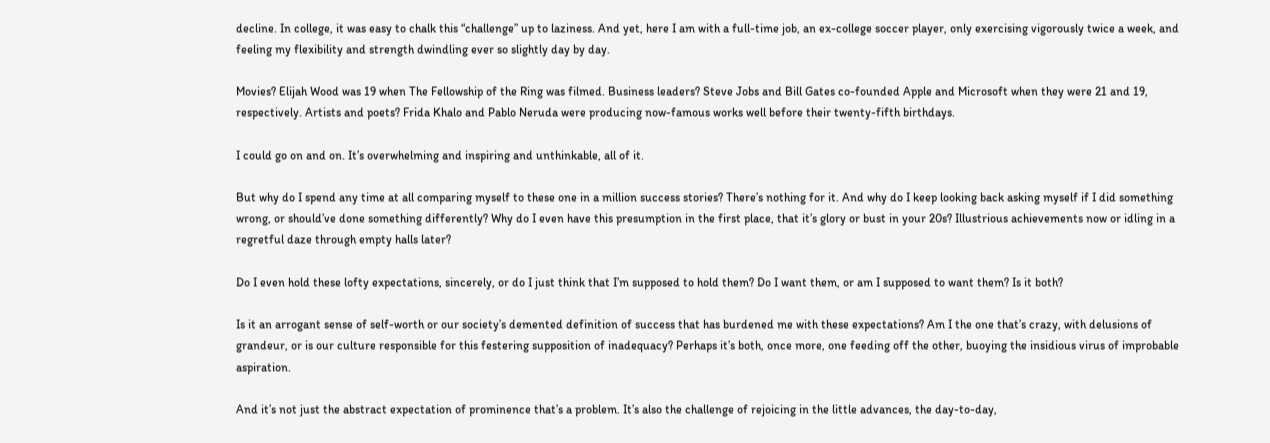decline. In college, it was easy to chalk this “challenge” up to laziness. And yet, here I am with a full-time job, an ex-college soccer player, only exercising vigorously twice a week, and feeling my flexibility and strength dwindling ever so slightly day by day.

Movies? Elijah Wood was 19 when The Fellowship of the Ring was filmed. Business leaders? Steve Jobs and Bill Gates co-founded Apple and Microsoft when they were 21 and 19, respectively. Artists and poets? Frida Khalo and Pablo Neruda were producing now-famous works well before their twenty-fifth birthdays.

I could go on and on. It’s overwhelming and inspiring and unthinkable, all of it.

But why do I spend any time at all comparing myself to these one in a million success stories? There’s nothing for it. And why do I keep looking back asking myself if I did something wrong, or should’ve done something differently? Why do I even have this presumption in the first place, that it’s glory or bust in your 20s? Illustrious achievements now or idling in a regretful daze through empty halls later?

Do I even hold these lofty expectations, sincerely, or do I just think that I’m supposed to hold them? Do I want them, or am I supposed to want them? Is it both?

Is it an arrogant sense of self-worth or our society’s demented definition of success that has burdened me with these expectations? Am I the one that’s crazy, with delusions of grandeur, or is our culture responsible for this festering supposition of inadequacy? Perhaps it’s both, once more, one feeding off the other, buoying the insidious virus of improbable aspiration.

And it’s not just the abstract expectation of prominence that’s a problem. It’s also the challenge of rejoicing in the little advances, the day-to-day,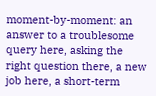moment-by-moment: an answer to a troublesome query here, asking the right question there, a new job here, a short-term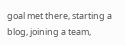goal met there, starting a blog, joining a team,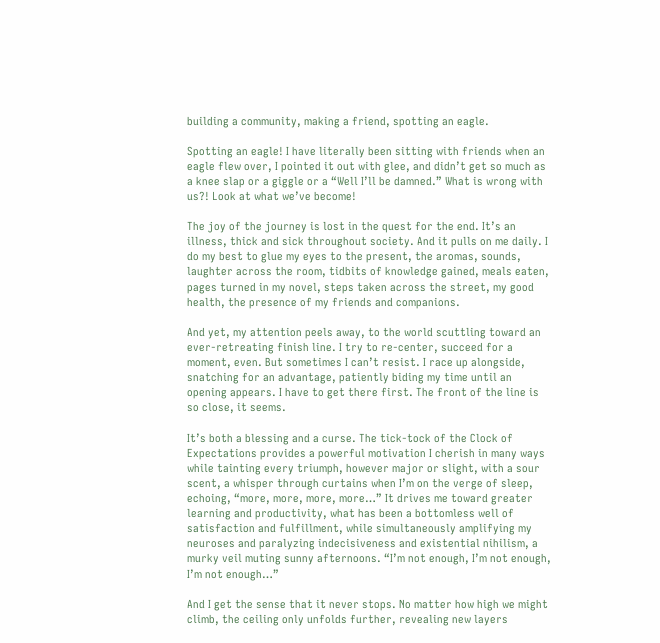building a community, making a friend, spotting an eagle.

Spotting an eagle! I have literally been sitting with friends when an eagle flew over, I pointed it out with glee, and didn’t get so much as a knee slap or a giggle or a “Well I’ll be damned.” What is wrong with us?! Look at what we’ve become!

The joy of the journey is lost in the quest for the end. It’s an illness, thick and sick throughout society. And it pulls on me daily. I do my best to glue my eyes to the present, the aromas, sounds, laughter across the room, tidbits of knowledge gained, meals eaten, pages turned in my novel, steps taken across the street, my good health, the presence of my friends and companions.

And yet, my attention peels away, to the world scuttling toward an ever-retreating finish line. I try to re-center, succeed for a moment, even. But sometimes I can’t resist. I race up alongside, snatching for an advantage, patiently biding my time until an opening appears. I have to get there first. The front of the line is so close, it seems.

It’s both a blessing and a curse. The tick-tock of the Clock of Expectations provides a powerful motivation I cherish in many ways while tainting every triumph, however major or slight, with a sour scent, a whisper through curtains when I’m on the verge of sleep, echoing, “more, more, more, more…” It drives me toward greater learning and productivity, what has been a bottomless well of satisfaction and fulfillment, while simultaneously amplifying my neuroses and paralyzing indecisiveness and existential nihilism, a murky veil muting sunny afternoons. “I’m not enough, I’m not enough, I’m not enough…”

And I get the sense that it never stops. No matter how high we might climb, the ceiling only unfolds further, revealing new layers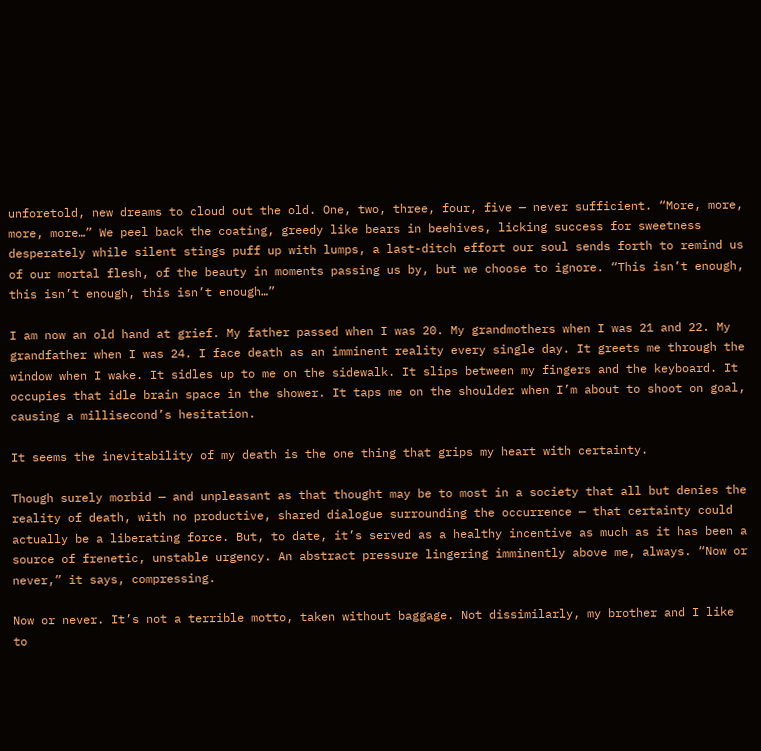unforetold, new dreams to cloud out the old. One, two, three, four, five — never sufficient. “More, more, more, more…” We peel back the coating, greedy like bears in beehives, licking success for sweetness desperately while silent stings puff up with lumps, a last-ditch effort our soul sends forth to remind us of our mortal flesh, of the beauty in moments passing us by, but we choose to ignore. “This isn’t enough, this isn’t enough, this isn’t enough…”

I am now an old hand at grief. My father passed when I was 20. My grandmothers when I was 21 and 22. My grandfather when I was 24. I face death as an imminent reality every single day. It greets me through the window when I wake. It sidles up to me on the sidewalk. It slips between my fingers and the keyboard. It occupies that idle brain space in the shower. It taps me on the shoulder when I’m about to shoot on goal, causing a millisecond’s hesitation.

It seems the inevitability of my death is the one thing that grips my heart with certainty.

Though surely morbid — and unpleasant as that thought may be to most in a society that all but denies the reality of death, with no productive, shared dialogue surrounding the occurrence — that certainty could actually be a liberating force. But, to date, it’s served as a healthy incentive as much as it has been a source of frenetic, unstable urgency. An abstract pressure lingering imminently above me, always. “Now or never,” it says, compressing.

Now or never. It’s not a terrible motto, taken without baggage. Not dissimilarly, my brother and I like to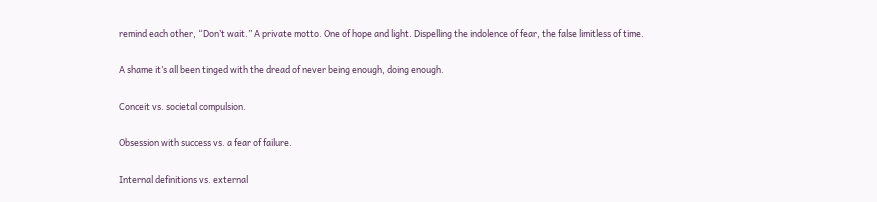remind each other, “Don’t wait.” A private motto. One of hope and light. Dispelling the indolence of fear, the false limitless of time.

A shame it’s all been tinged with the dread of never being enough, doing enough.

Conceit vs. societal compulsion.

Obsession with success vs. a fear of failure.

Internal definitions vs. external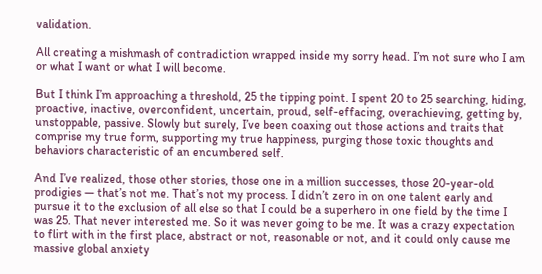validation.

All creating a mishmash of contradiction wrapped inside my sorry head. I’m not sure who I am or what I want or what I will become.

But I think I’m approaching a threshold, 25 the tipping point. I spent 20 to 25 searching, hiding, proactive, inactive, overconfident, uncertain, proud, self-effacing, overachieving, getting by, unstoppable, passive. Slowly but surely, I’ve been coaxing out those actions and traits that comprise my true form, supporting my true happiness, purging those toxic thoughts and behaviors characteristic of an encumbered self.

And I’ve realized, those other stories, those one in a million successes, those 20-year-old prodigies — that’s not me. That’s not my process. I didn’t zero in on one talent early and pursue it to the exclusion of all else so that I could be a superhero in one field by the time I was 25. That never interested me. So it was never going to be me. It was a crazy expectation to flirt with in the first place, abstract or not, reasonable or not, and it could only cause me massive global anxiety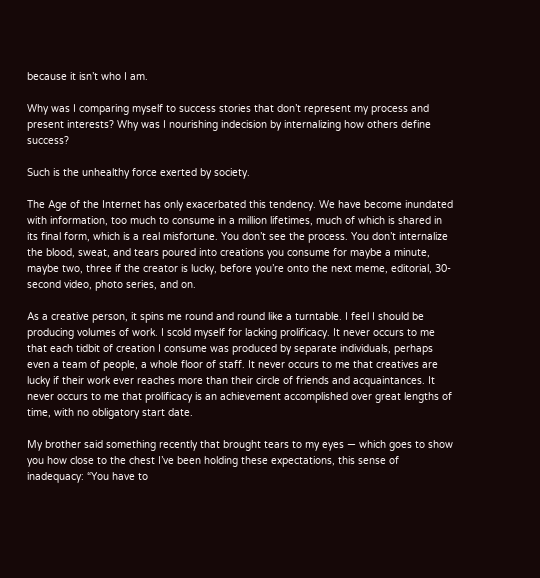because it isn’t who I am.

Why was I comparing myself to success stories that don’t represent my process and present interests? Why was I nourishing indecision by internalizing how others define success?

Such is the unhealthy force exerted by society.

The Age of the Internet has only exacerbated this tendency. We have become inundated with information, too much to consume in a million lifetimes, much of which is shared in its final form, which is a real misfortune. You don’t see the process. You don’t internalize the blood, sweat, and tears poured into creations you consume for maybe a minute, maybe two, three if the creator is lucky, before you’re onto the next meme, editorial, 30-second video, photo series, and on.

As a creative person, it spins me round and round like a turntable. I feel I should be producing volumes of work. I scold myself for lacking prolificacy. It never occurs to me that each tidbit of creation I consume was produced by separate individuals, perhaps even a team of people, a whole floor of staff. It never occurs to me that creatives are lucky if their work ever reaches more than their circle of friends and acquaintances. It never occurs to me that prolificacy is an achievement accomplished over great lengths of time, with no obligatory start date.

My brother said something recently that brought tears to my eyes — which goes to show you how close to the chest I’ve been holding these expectations, this sense of inadequacy: “You have to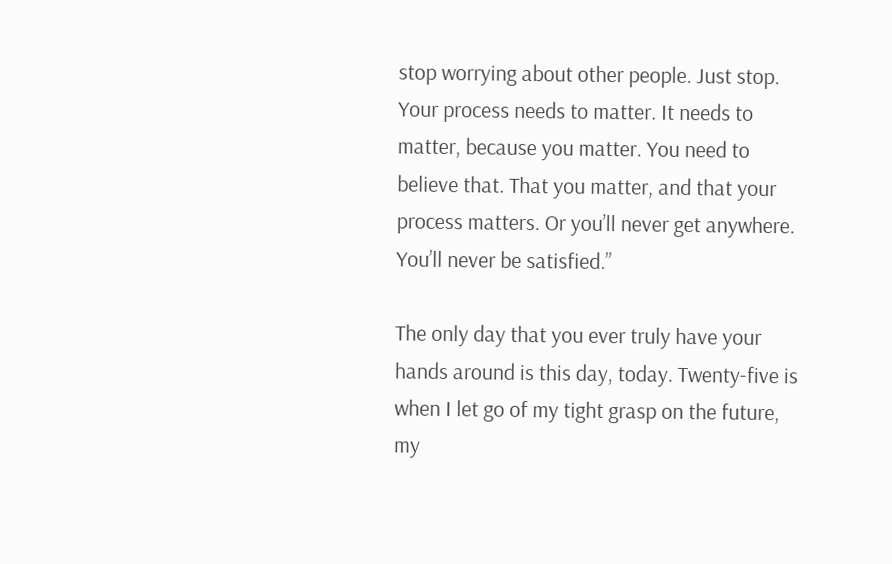stop worrying about other people. Just stop. Your process needs to matter. It needs to matter, because you matter. You need to believe that. That you matter, and that your process matters. Or you’ll never get anywhere. You’ll never be satisfied.”

The only day that you ever truly have your hands around is this day, today. Twenty-five is when I let go of my tight grasp on the future, my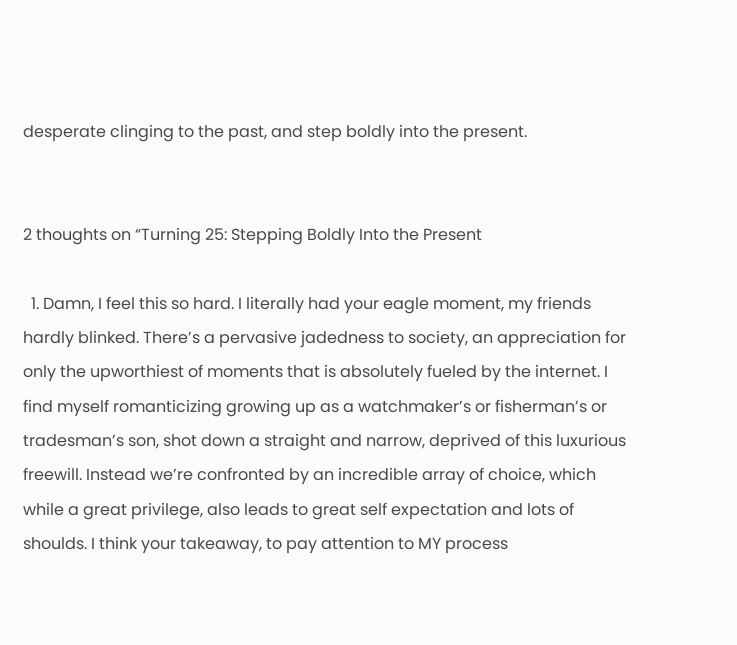desperate clinging to the past, and step boldly into the present.


2 thoughts on “Turning 25: Stepping Boldly Into the Present

  1. Damn, I feel this so hard. I literally had your eagle moment, my friends hardly blinked. There’s a pervasive jadedness to society, an appreciation for only the upworthiest of moments that is absolutely fueled by the internet. I find myself romanticizing growing up as a watchmaker’s or fisherman’s or tradesman’s son, shot down a straight and narrow, deprived of this luxurious freewill. Instead we’re confronted by an incredible array of choice, which while a great privilege, also leads to great self expectation and lots of shoulds. I think your takeaway, to pay attention to MY process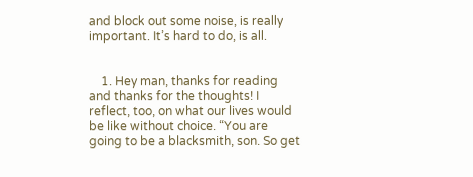and block out some noise, is really important. It’s hard to do, is all.


    1. Hey man, thanks for reading and thanks for the thoughts! I reflect, too, on what our lives would be like without choice. “You are going to be a blacksmith, son. So get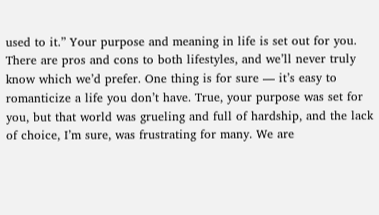used to it.” Your purpose and meaning in life is set out for you. There are pros and cons to both lifestyles, and we’ll never truly know which we’d prefer. One thing is for sure — it’s easy to romanticize a life you don’t have. True, your purpose was set for you, but that world was grueling and full of hardship, and the lack of choice, I’m sure, was frustrating for many. We are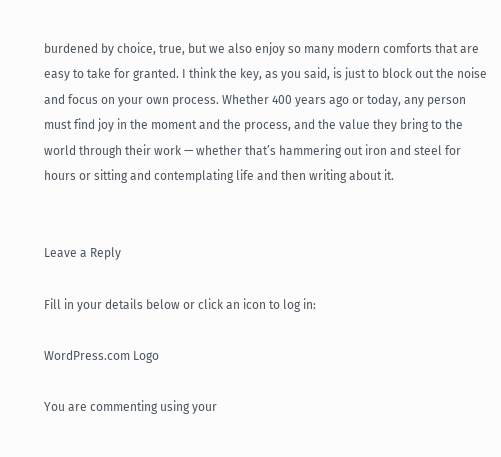burdened by choice, true, but we also enjoy so many modern comforts that are easy to take for granted. I think the key, as you said, is just to block out the noise and focus on your own process. Whether 400 years ago or today, any person must find joy in the moment and the process, and the value they bring to the world through their work — whether that’s hammering out iron and steel for hours or sitting and contemplating life and then writing about it.


Leave a Reply

Fill in your details below or click an icon to log in:

WordPress.com Logo

You are commenting using your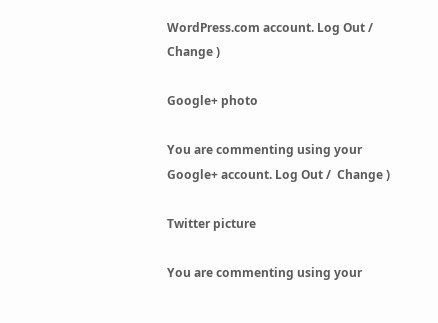WordPress.com account. Log Out /  Change )

Google+ photo

You are commenting using your Google+ account. Log Out /  Change )

Twitter picture

You are commenting using your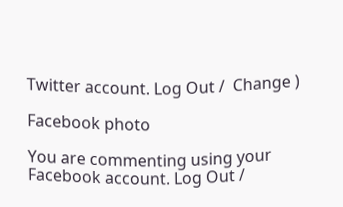Twitter account. Log Out /  Change )

Facebook photo

You are commenting using your Facebook account. Log Out /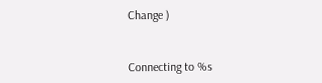Change )


Connecting to %s